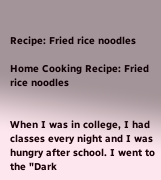Recipe: Fried rice noodles

Home Cooking Recipe: Fried rice noodles


When I was in college, I had classes every night and I was hungry after school. I went to the "Dark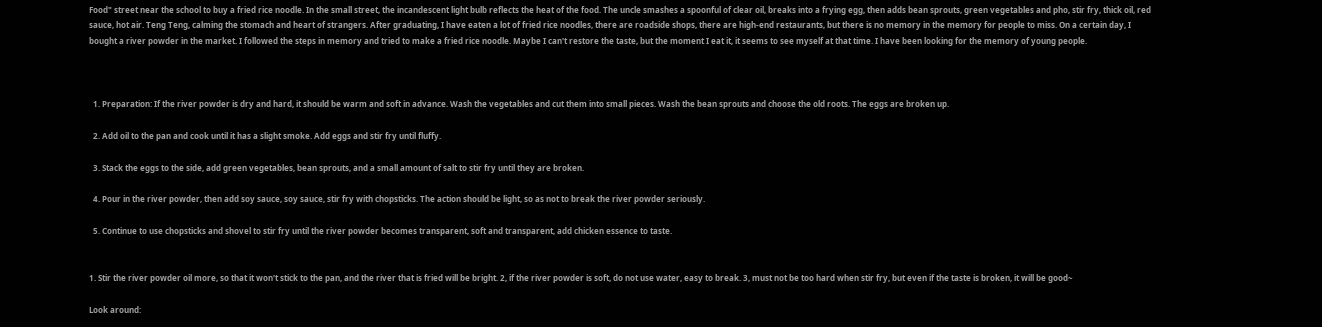Food" street near the school to buy a fried rice noodle. In the small street, the incandescent light bulb reflects the heat of the food. The uncle smashes a spoonful of clear oil, breaks into a frying egg, then adds bean sprouts, green vegetables and pho, stir fry, thick oil, red sauce, hot air. Teng Teng, calming the stomach and heart of strangers. After graduating, I have eaten a lot of fried rice noodles, there are roadside shops, there are high-end restaurants, but there is no memory in the memory for people to miss. On a certain day, I bought a river powder in the market. I followed the steps in memory and tried to make a fried rice noodle. Maybe I can't restore the taste, but the moment I eat it, it seems to see myself at that time. I have been looking for the memory of young people.



  1. Preparation: If the river powder is dry and hard, it should be warm and soft in advance. Wash the vegetables and cut them into small pieces. Wash the bean sprouts and choose the old roots. The eggs are broken up.

  2. Add oil to the pan and cook until it has a slight smoke. Add eggs and stir fry until fluffy.

  3. Stack the eggs to the side, add green vegetables, bean sprouts, and a small amount of salt to stir fry until they are broken.

  4. Pour in the river powder, then add soy sauce, soy sauce, stir fry with chopsticks. The action should be light, so as not to break the river powder seriously.

  5. Continue to use chopsticks and shovel to stir fry until the river powder becomes transparent, soft and transparent, add chicken essence to taste.


1. Stir the river powder oil more, so that it won't stick to the pan, and the river that is fried will be bright. 2, if the river powder is soft, do not use water, easy to break. 3, must not be too hard when stir fry, but even if the taste is broken, it will be good~

Look around: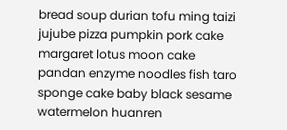bread soup durian tofu ming taizi jujube pizza pumpkin pork cake margaret lotus moon cake pandan enzyme noodles fish taro sponge cake baby black sesame watermelon huanren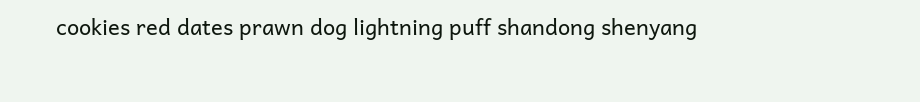cookies red dates prawn dog lightning puff shandong shenyang